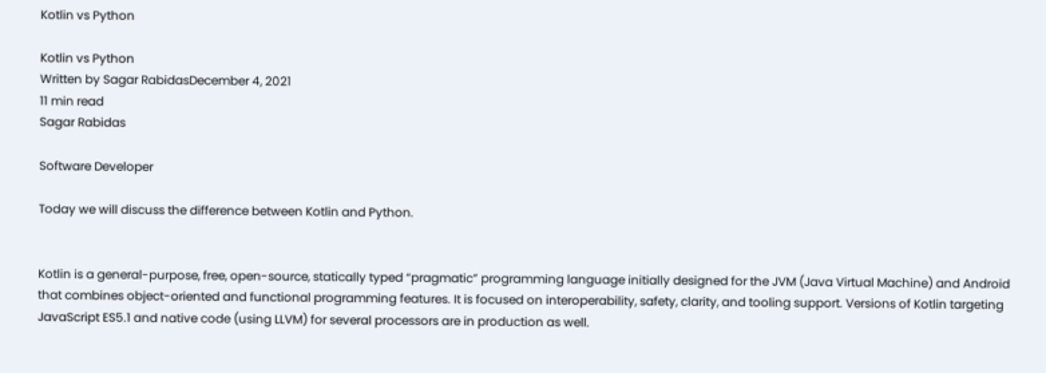Kotlin vs Python

Kotlin vs Python
Written by Sagar RabidasDecember 4, 2021
11 min read
Sagar Rabidas

Software Developer

Today we will discuss the difference between Kotlin and Python.


Kotlin is a general-purpose, free, open-source, statically typed “pragmatic” programming language initially designed for the JVM (Java Virtual Machine) and Android that combines object-oriented and functional programming features. It is focused on interoperability, safety, clarity, and tooling support. Versions of Kotlin targeting JavaScript ES5.1 and native code (using LLVM) for several processors are in production as well.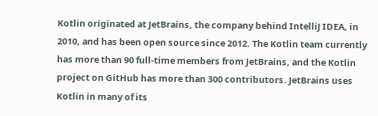Kotlin originated at JetBrains, the company behind IntelliJ IDEA, in 2010, and has been open source since 2012. The Kotlin team currently has more than 90 full-time members from JetBrains, and the Kotlin project on GitHub has more than 300 contributors. JetBrains uses Kotlin in many of its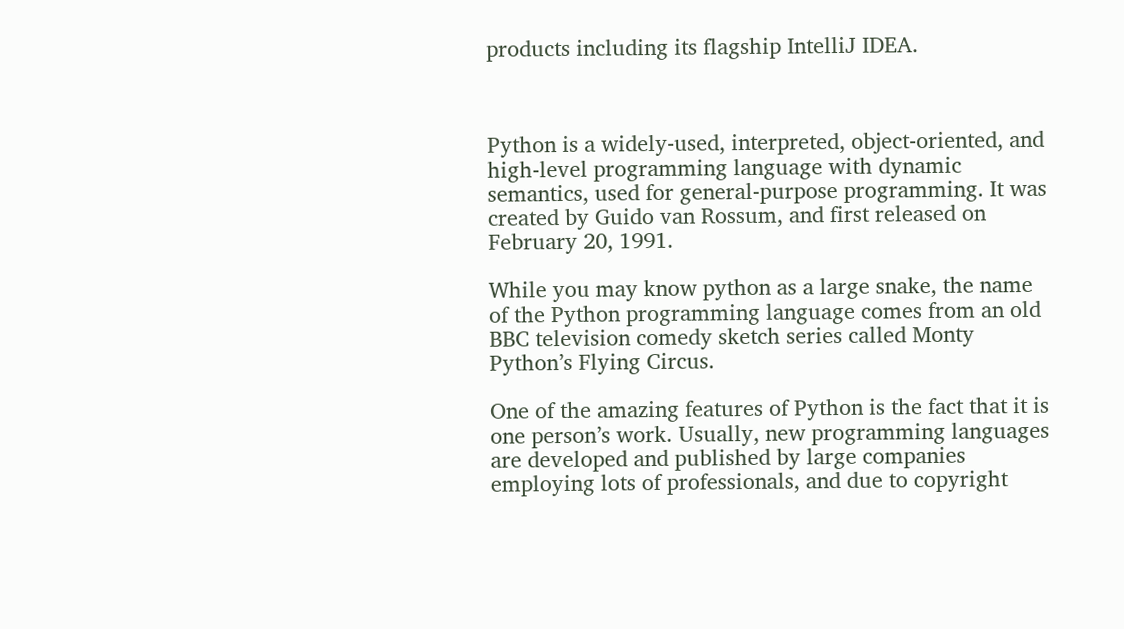products including its flagship IntelliJ IDEA.



Python is a widely-used, interpreted, object-oriented, and high-level programming language with dynamic semantics, used for general-purpose programming. It was created by Guido van Rossum, and first released on February 20, 1991.

While you may know python as a large snake, the name of the Python programming language comes from an old BBC television comedy sketch series called Monty Python’s Flying Circus.

One of the amazing features of Python is the fact that it is one person’s work. Usually, new programming languages are developed and published by large companies employing lots of professionals, and due to copyright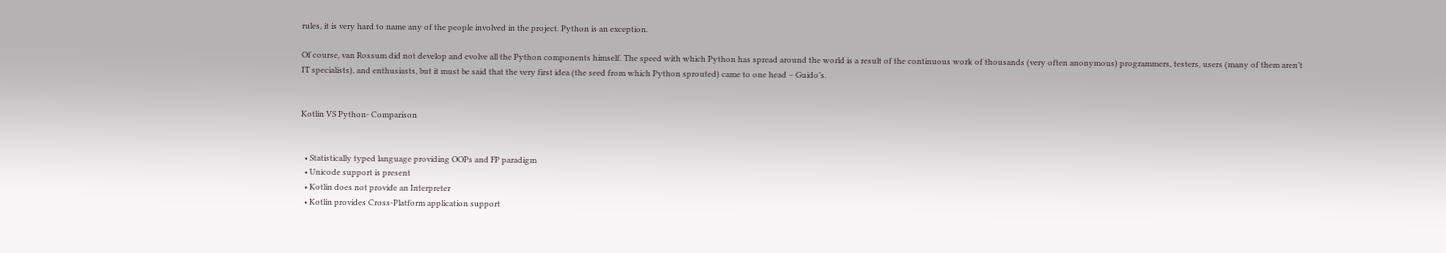rules, it is very hard to name any of the people involved in the project. Python is an exception.

Of course, van Rossum did not develop and evolve all the Python components himself. The speed with which Python has spread around the world is a result of the continuous work of thousands (very often anonymous) programmers, testers, users (many of them aren’t IT specialists), and enthusiasts, but it must be said that the very first idea (the seed from which Python sprouted) came to one head – Guido’s.


Kotlin VS Python- Comparison


  • Statistically typed language providing OOPs and FP paradigm
  • Unicode support is present
  • Kotlin does not provide an Interpreter
  • Kotlin provides Cross-Platform application support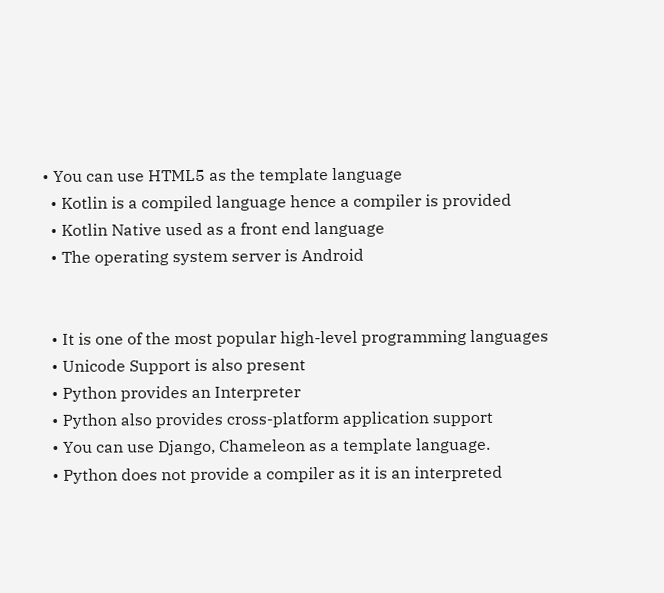• You can use HTML5 as the template language
  • Kotlin is a compiled language hence a compiler is provided
  • Kotlin Native used as a front end language
  • The operating system server is Android


  • It is one of the most popular high-level programming languages
  • Unicode Support is also present
  • Python provides an Interpreter
  • Python also provides cross-platform application support
  • You can use Django, Chameleon as a template language.
  • Python does not provide a compiler as it is an interpreted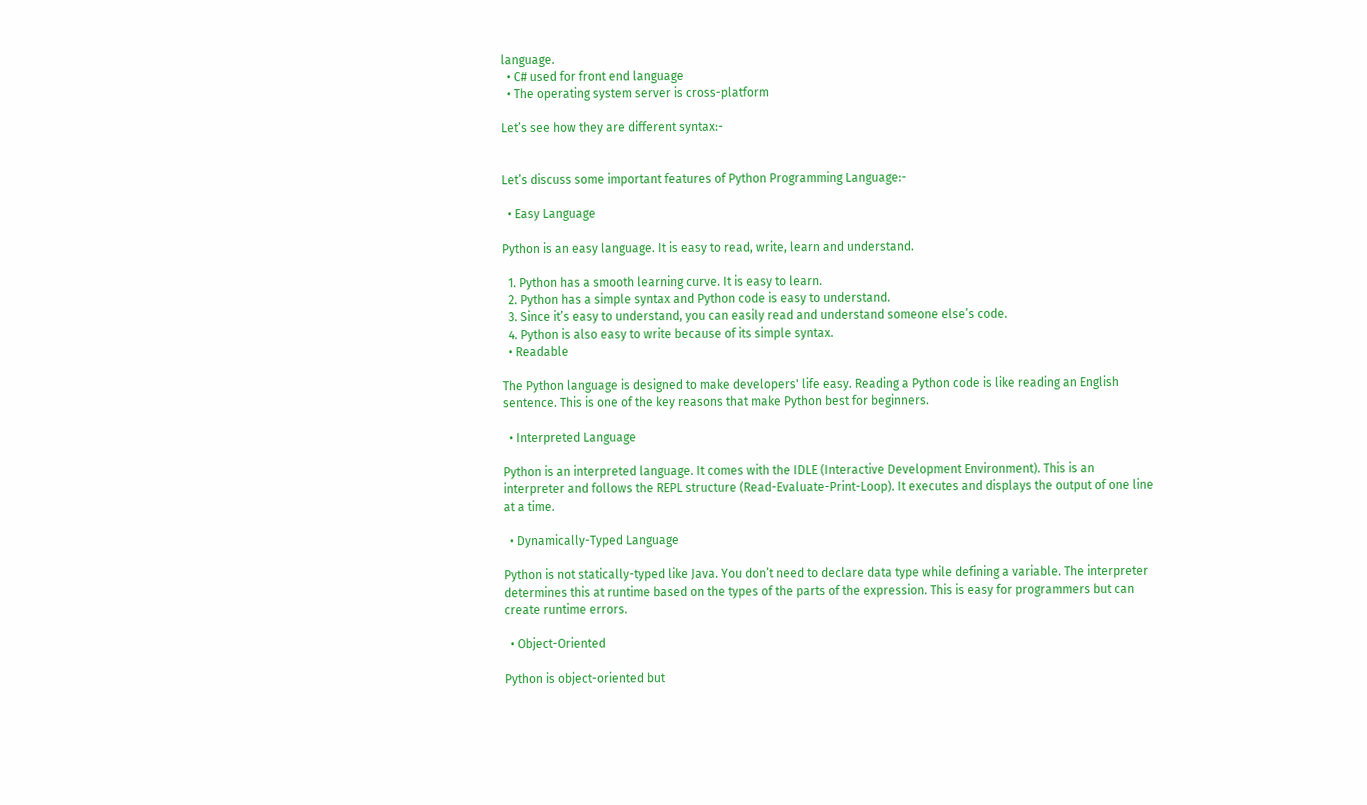language.
  • C# used for front end language
  • The operating system server is cross-platform

Let’s see how they are different syntax:-


Let’s discuss some important features of Python Programming Language:-

  • Easy Language

Python is an easy language. It is easy to read, write, learn and understand.

  1. Python has a smooth learning curve. It is easy to learn.
  2. Python has a simple syntax and Python code is easy to understand.
  3. Since it’s easy to understand, you can easily read and understand someone else’s code.
  4. Python is also easy to write because of its simple syntax.
  • Readable

The Python language is designed to make developers' life easy. Reading a Python code is like reading an English sentence. This is one of the key reasons that make Python best for beginners.

  • Interpreted Language

Python is an interpreted language. It comes with the IDLE (Interactive Development Environment). This is an interpreter and follows the REPL structure (Read-Evaluate-Print-Loop). It executes and displays the output of one line at a time.

  • Dynamically-Typed Language

Python is not statically-typed like Java. You don’t need to declare data type while defining a variable. The interpreter determines this at runtime based on the types of the parts of the expression. This is easy for programmers but can create runtime errors.

  • Object-Oriented

Python is object-oriented but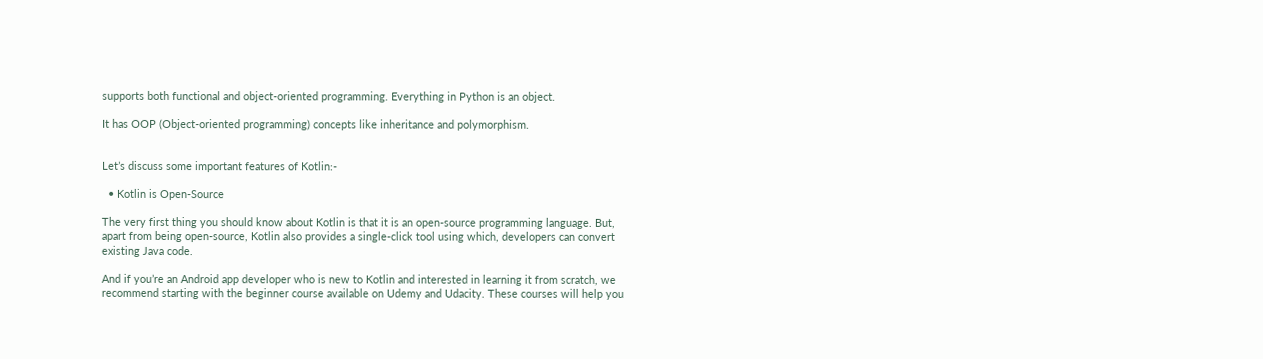supports both functional and object-oriented programming. Everything in Python is an object.

It has OOP (Object-oriented programming) concepts like inheritance and polymorphism.


Let’s discuss some important features of Kotlin:-

  • Kotlin is Open-Source

The very first thing you should know about Kotlin is that it is an open-source programming language. But, apart from being open-source, Kotlin also provides a single-click tool using which, developers can convert existing Java code.

And if you’re an Android app developer who is new to Kotlin and interested in learning it from scratch, we recommend starting with the beginner course available on Udemy and Udacity. These courses will help you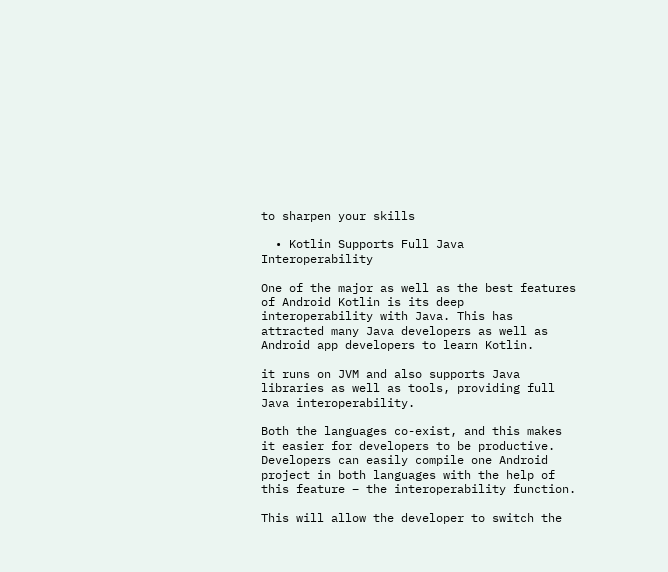to sharpen your skills

  • Kotlin Supports Full Java Interoperability

One of the major as well as the best features of Android Kotlin is its deep interoperability with Java. This has attracted many Java developers as well as Android app developers to learn Kotlin.

it runs on JVM and also supports Java libraries as well as tools, providing full Java interoperability.

Both the languages co-exist, and this makes it easier for developers to be productive. Developers can easily compile one Android project in both languages with the help of this feature – the interoperability function.

This will allow the developer to switch the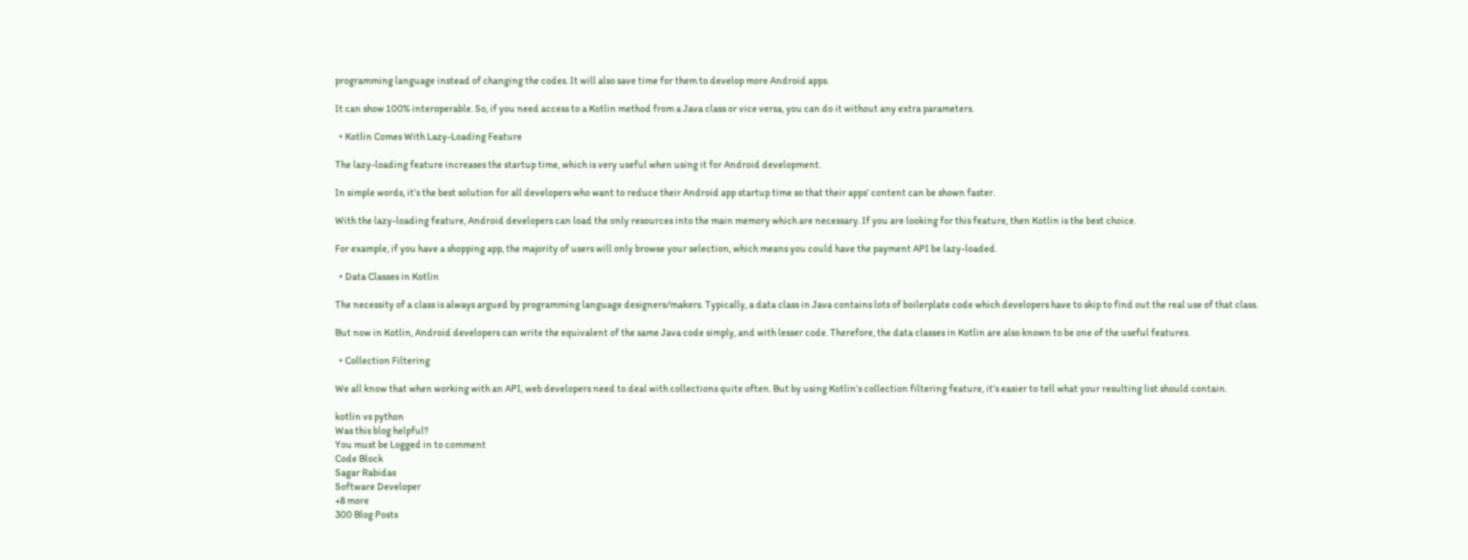programming language instead of changing the codes. It will also save time for them to develop more Android apps.

It can show 100% interoperable. So, if you need access to a Kotlin method from a Java class or vice versa, you can do it without any extra parameters.

  • Kotlin Comes With Lazy-Loading Feature

The lazy-loading feature increases the startup time, which is very useful when using it for Android development.

In simple words, it’s the best solution for all developers who want to reduce their Android app startup time so that their apps’ content can be shown faster.

With the lazy-loading feature, Android developers can load the only resources into the main memory which are necessary. If you are looking for this feature, then Kotlin is the best choice.

For example, if you have a shopping app, the majority of users will only browse your selection, which means you could have the payment API be lazy-loaded.

  • Data Classes in Kotlin

The necessity of a class is always argued by programming language designers/makers. Typically, a data class in Java contains lots of boilerplate code which developers have to skip to find out the real use of that class.

But now in Kotlin, Android developers can write the equivalent of the same Java code simply, and with lesser code. Therefore, the data classes in Kotlin are also known to be one of the useful features.

  • Collection Filtering

We all know that when working with an API, web developers need to deal with collections quite often. But by using Kotlin’s collection filtering feature, it’s easier to tell what your resulting list should contain.

kotlin vs python
Was this blog helpful?
You must be Logged in to comment
Code Block
Sagar Rabidas
Software Developer
+8 more
300 Blog Posts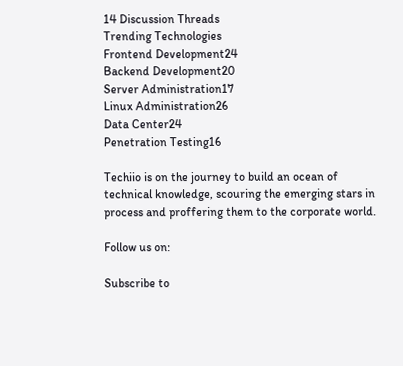14 Discussion Threads
Trending Technologies
Frontend Development24
Backend Development20
Server Administration17
Linux Administration26
Data Center24
Penetration Testing16

Techiio is on the journey to build an ocean of technical knowledge, scouring the emerging stars in process and proffering them to the corporate world.

Follow us on:

Subscribe to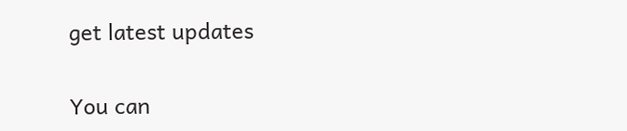get latest updates

You can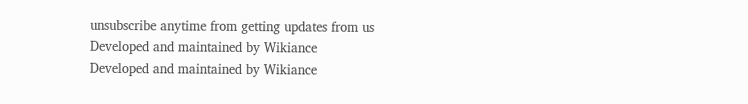unsubscribe anytime from getting updates from us
Developed and maintained by Wikiance
Developed and maintained by Wikiance